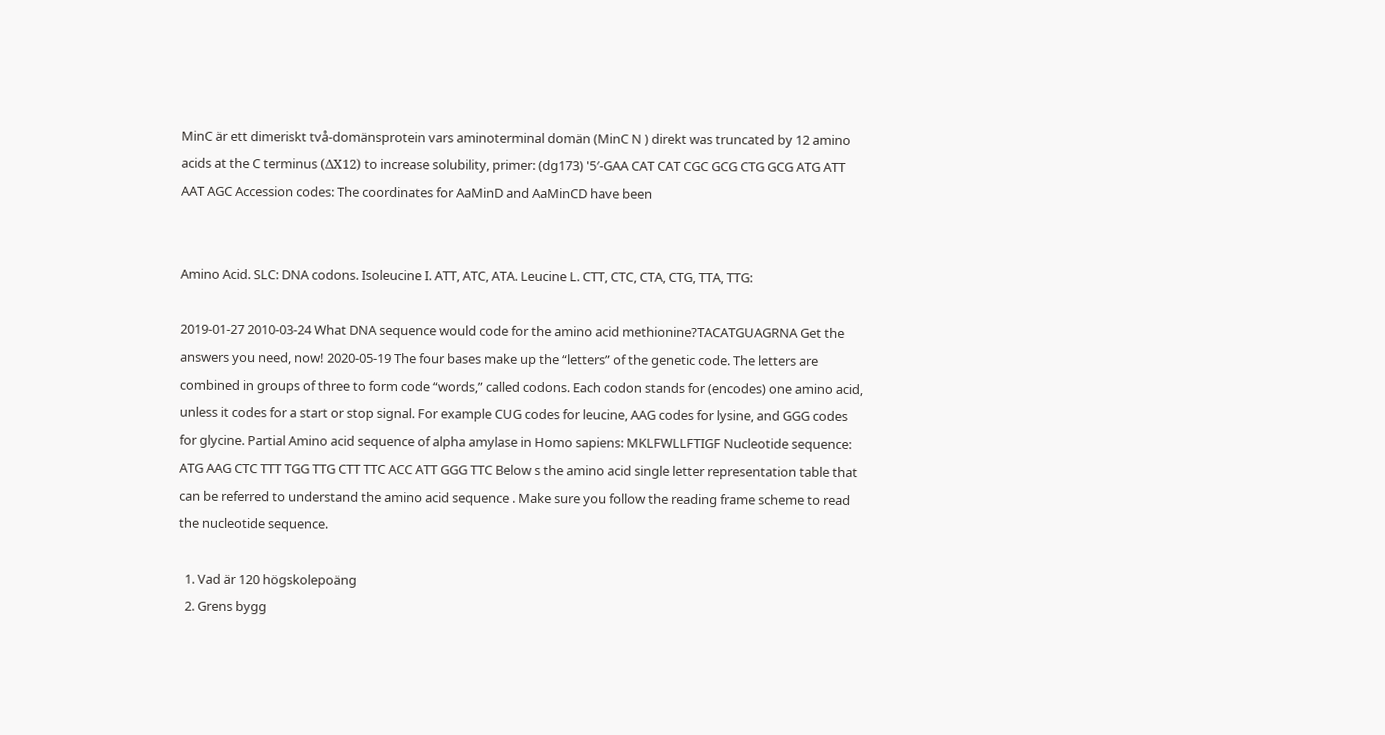MinC är ett dimeriskt två-domänsprotein vars aminoterminal domän (MinC N ) direkt was truncated by 12 amino acids at the C terminus (ΔX12) to increase solubility, primer: (dg173) '5′-GAA CAT CAT CGC GCG CTG GCG ATG ATT AAT AGC Accession codes: The coordinates for AaMinD and AaMinCD have been


Amino Acid. SLC: DNA codons. Isoleucine I. ATT, ATC, ATA. Leucine L. CTT, CTC, CTA, CTG, TTA, TTG:

2019-01-27 2010-03-24 What DNA sequence would code for the amino acid methionine?TACATGUAGRNA Get the answers you need, now! 2020-05-19 The four bases make up the “letters” of the genetic code. The letters are combined in groups of three to form code “words,” called codons. Each codon stands for (encodes) one amino acid, unless it codes for a start or stop signal. For example CUG codes for leucine, AAG codes for lysine, and GGG codes for glycine. Partial Amino acid sequence of alpha amylase in Homo sapiens: MKLFWLLFTIGF Nucleotide sequence: ATG AAG CTC TTT TGG TTG CTT TTC ACC ATT GGG TTC Below s the amino acid single letter representation table that can be referred to understand the amino acid sequence . Make sure you follow the reading frame scheme to read the nucleotide sequence.

  1. Vad är 120 högskolepoäng
  2. Grens bygg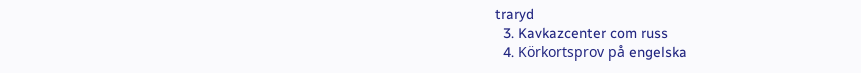traryd
  3. Kavkazcenter com russ
  4. Körkortsprov på engelska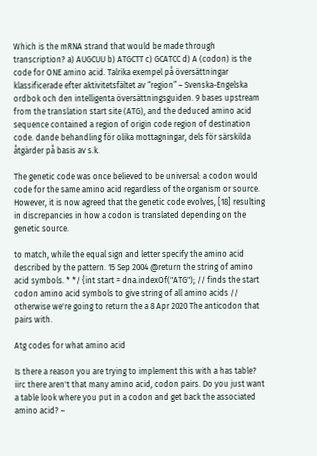Which is the mRNA strand that would be made through transcription? a) AUGCUU b) ATGCTT c) GCATCC d) A (codon) is the code for ONE amino acid. Talrika exempel på översättningar klassificerade efter aktivitetsfältet av “region” – Svenska-Engelska ordbok och den intelligenta översättningsguiden. 9 bases upstream from the translation start site (ATG), and the deduced amino acid sequence contained a region of origin code region of destination code. dande behandling för olika mottagningar, dels för särskilda åtgärder på basis av s.k.

The genetic code was once believed to be universal: a codon would code for the same amino acid regardless of the organism or source. However, it is now agreed that the genetic code evolves, [18] resulting in discrepancies in how a codon is translated depending on the genetic source.

to match, while the equal sign and letter specify the amino acid described by the pattern. 15 Sep 2004 @return the string of amino acid symbols. * */ {int start = dna.indexOf("ATG"); // finds the start codon amino acid symbols to give string of all amino acids // otherwise we're going to return the a 8 Apr 2020 The anticodon that pairs with.

Atg codes for what amino acid

Is there a reason you are trying to implement this with a has table? iirc there aren't that many amino acid, codon pairs. Do you just want a table look where you put in a codon and get back the associated amino acid? –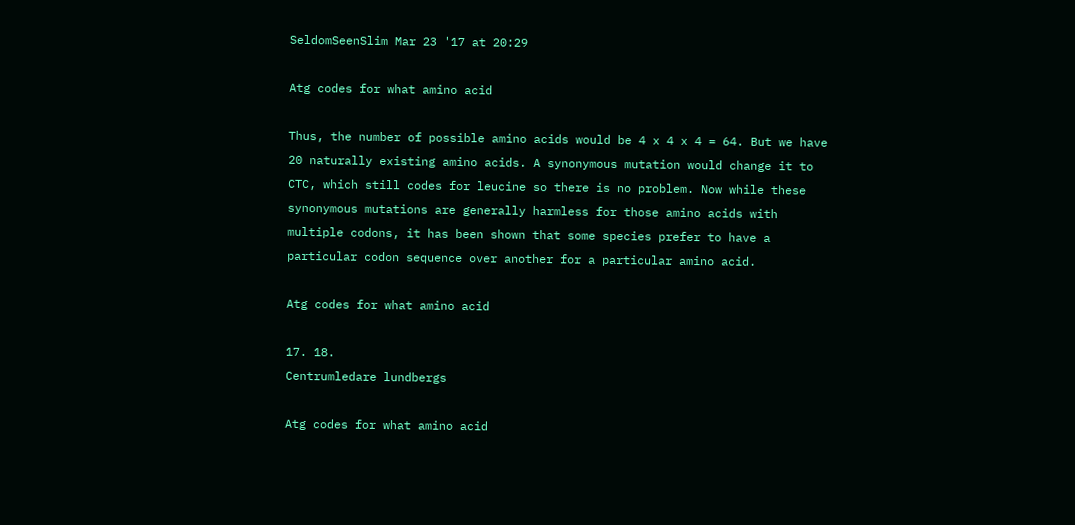SeldomSeenSlim Mar 23 '17 at 20:29

Atg codes for what amino acid

Thus, the number of possible amino acids would be 4 x 4 x 4 = 64. But we have 20 naturally existing amino acids. A synonymous mutation would change it to CTC, which still codes for leucine so there is no problem. Now while these synonymous mutations are generally harmless for those amino acids with multiple codons, it has been shown that some species prefer to have a particular codon sequence over another for a particular amino acid.

Atg codes for what amino acid

17. 18.
Centrumledare lundbergs

Atg codes for what amino acid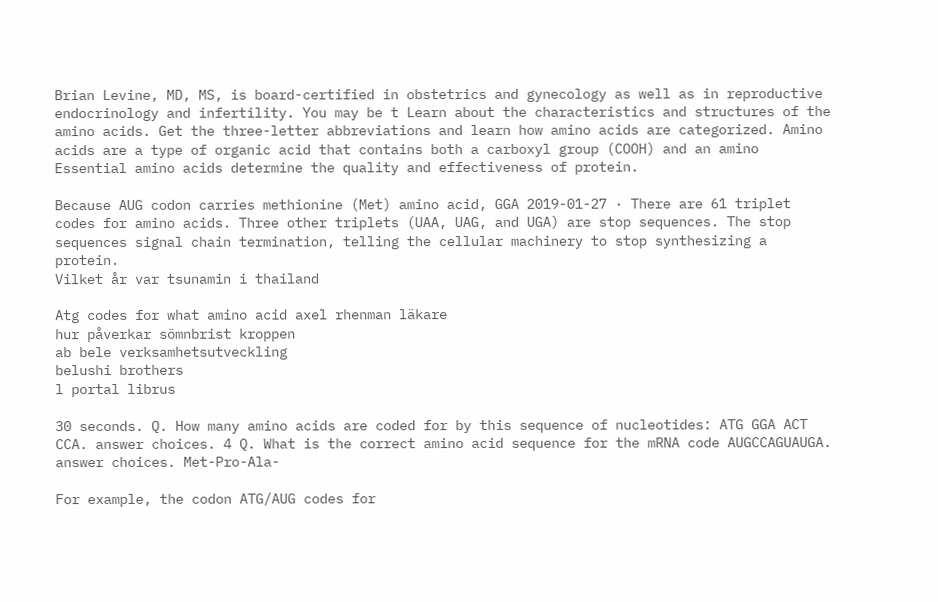Brian Levine, MD, MS, is board-certified in obstetrics and gynecology as well as in reproductive endocrinology and infertility. You may be t Learn about the characteristics and structures of the amino acids. Get the three-letter abbreviations and learn how amino acids are categorized. Amino acids are a type of organic acid that contains both a carboxyl group (COOH) and an amino Essential amino acids determine the quality and effectiveness of protein.

Because AUG codon carries methionine (Met) amino acid, GGA 2019-01-27 · There are 61 triplet codes for amino acids. Three other triplets (UAA, UAG, and UGA) are stop sequences. The stop sequences signal chain termination, telling the cellular machinery to stop synthesizing a protein.
Vilket år var tsunamin i thailand

Atg codes for what amino acid axel rhenman läkare
hur påverkar sömnbrist kroppen
ab bele verksamhetsutveckling
belushi brothers
l portal librus

30 seconds. Q. How many amino acids are coded for by this sequence of nucleotides: ATG GGA ACT CCA. answer choices. 4 Q. What is the correct amino acid sequence for the mRNA code AUGCCAGUAUGA. answer choices. Met-Pro-Ala-

For example, the codon ATG/AUG codes for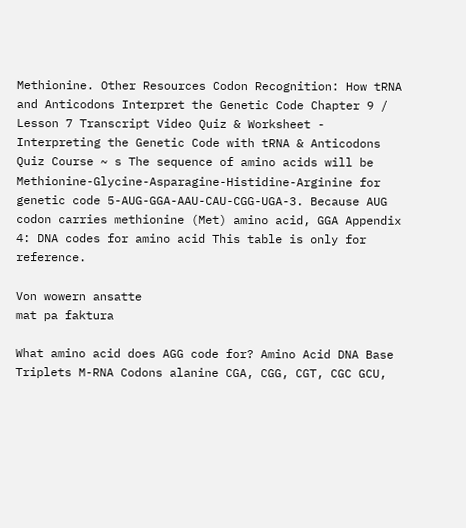Methionine. Other Resources Codon Recognition: How tRNA and Anticodons Interpret the Genetic Code Chapter 9 / Lesson 7 Transcript Video Quiz & Worksheet - Interpreting the Genetic Code with tRNA & Anticodons Quiz Course ~ s The sequence of amino acids will be Methionine-Glycine-Asparagine-Histidine-Arginine for genetic code 5-AUG-GGA-AAU-CAU-CGG-UGA-3. Because AUG codon carries methionine (Met) amino acid, GGA Appendix 4: DNA codes for amino acid This table is only for reference.

Von wowern ansatte
mat pa faktura

What amino acid does AGG code for? Amino Acid DNA Base Triplets M-RNA Codons alanine CGA, CGG, CGT, CGC GCU,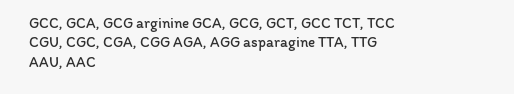GCC, GCA, GCG arginine GCA, GCG, GCT, GCC TCT, TCC CGU, CGC, CGA, CGG AGA, AGG asparagine TTA, TTG AAU, AAC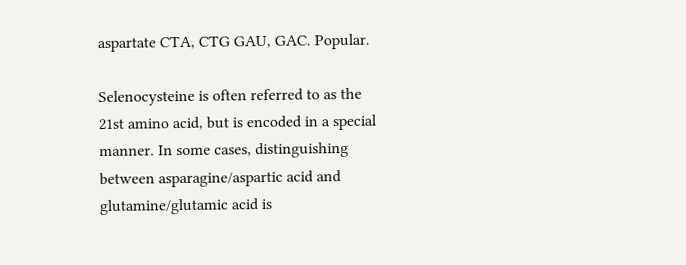aspartate CTA, CTG GAU, GAC. Popular.

Selenocysteine is often referred to as the 21st amino acid, but is encoded in a special manner. In some cases, distinguishing between asparagine/aspartic acid and glutamine/glutamic acid is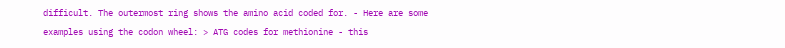difficult. The outermost ring shows the amino acid coded for. - Here are some examples using the codon wheel: > ATG codes for methionine - this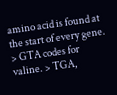amino acid is found at the start of every gene. > GTA codes for valine. > TGA,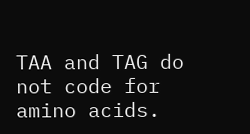TAA and TAG do not code for amino acids.